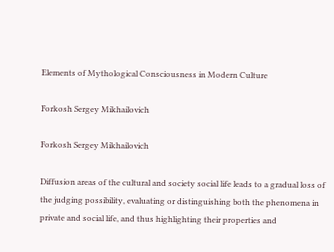Elements of Mythological Consciousness in Modern Culture

Forkosh Sergey Mikhailovich

Forkosh Sergey Mikhailovich

Diffusion areas of the cultural and society social life leads to a gradual loss of the judging possibility, evaluating or distinguishing both the phenomena in private and social life, and thus highlighting their properties and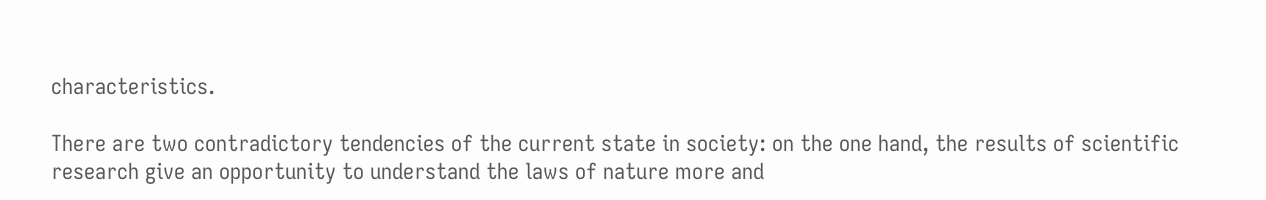characteristics.

There are two contradictory tendencies of the current state in society: on the one hand, the results of scientific research give an opportunity to understand the laws of nature more and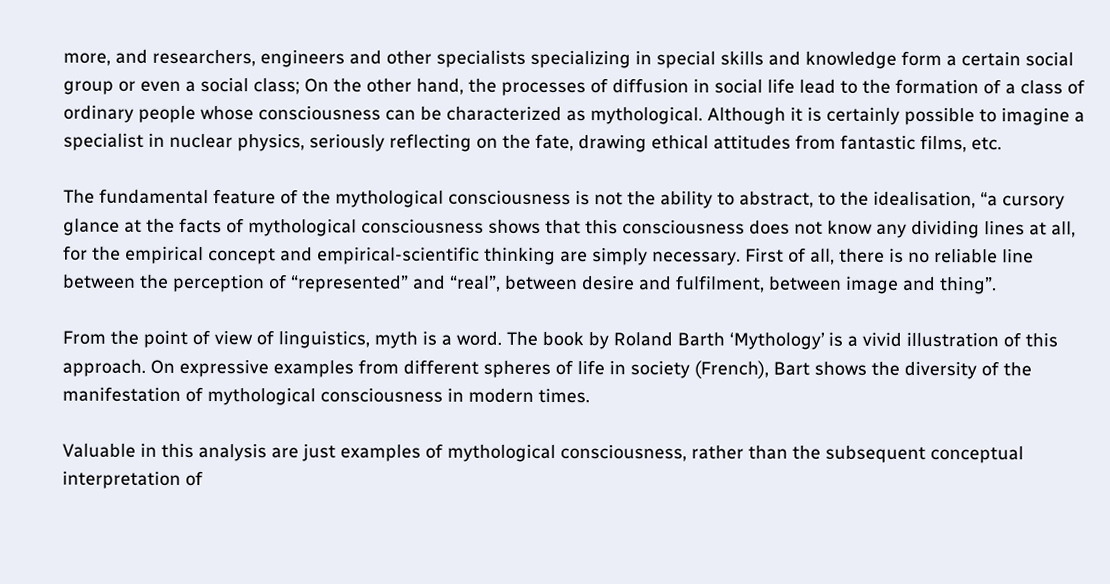more, and researchers, engineers and other specialists specializing in special skills and knowledge form a certain social group or even a social class; On the other hand, the processes of diffusion in social life lead to the formation of a class of ordinary people whose consciousness can be characterized as mythological. Although it is certainly possible to imagine a specialist in nuclear physics, seriously reflecting on the fate, drawing ethical attitudes from fantastic films, etc.

The fundamental feature of the mythological consciousness is not the ability to abstract, to the idealisation, “a cursory glance at the facts of mythological consciousness shows that this consciousness does not know any dividing lines at all, for the empirical concept and empirical-scientific thinking are simply necessary. First of all, there is no reliable line between the perception of “represented” and “real”, between desire and fulfilment, between image and thing”.

From the point of view of linguistics, myth is a word. The book by Roland Barth ‘Mythology’ is a vivid illustration of this approach. On expressive examples from different spheres of life in society (French), Bart shows the diversity of the manifestation of mythological consciousness in modern times.

Valuable in this analysis are just examples of mythological consciousness, rather than the subsequent conceptual interpretation of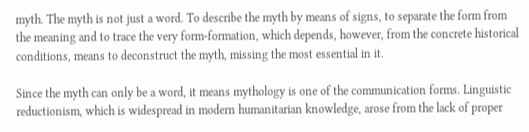myth. The myth is not just a word. To describe the myth by means of signs, to separate the form from the meaning and to trace the very form-formation, which depends, however, from the concrete historical conditions, means to deconstruct the myth, missing the most essential in it.

Since the myth can only be a word, it means mythology is one of the communication forms. Linguistic reductionism, which is widespread in modern humanitarian knowledge, arose from the lack of proper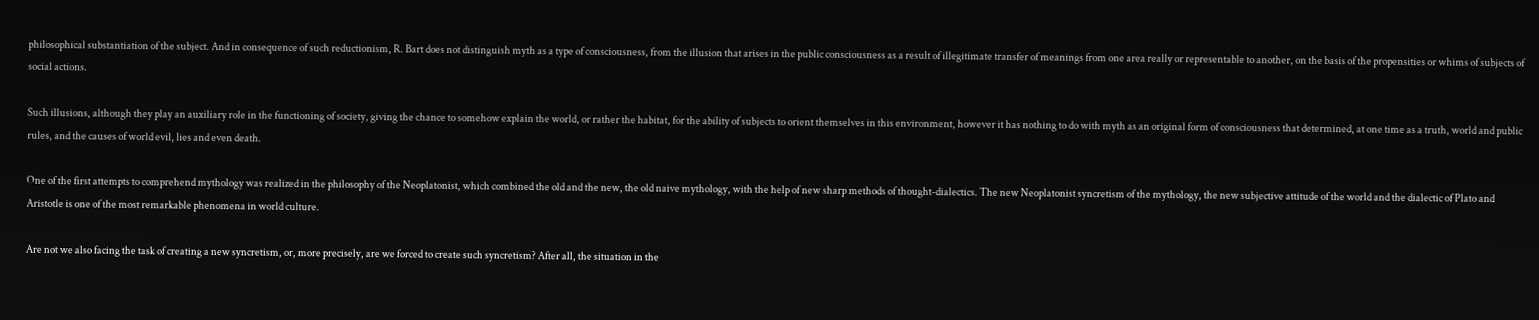philosophical substantiation of the subject. And in consequence of such reductionism, R. Bart does not distinguish myth as a type of consciousness, from the illusion that arises in the public consciousness as a result of illegitimate transfer of meanings from one area really or representable to another, on the basis of the propensities or whims of subjects of social actions.

Such illusions, although they play an auxiliary role in the functioning of society, giving the chance to somehow explain the world, or rather the habitat, for the ability of subjects to orient themselves in this environment, however it has nothing to do with myth as an original form of consciousness that determined, at one time as a truth, world and public rules, and the causes of world evil, lies and even death.

One of the first attempts to comprehend mythology was realized in the philosophy of the Neoplatonist, which combined the old and the new, the old naive mythology, with the help of new sharp methods of thought-dialectics. The new Neoplatonist syncretism of the mythology, the new subjective attitude of the world and the dialectic of Plato and Aristotle is one of the most remarkable phenomena in world culture.

Are not we also facing the task of creating a new syncretism, or, more precisely, are we forced to create such syncretism? After all, the situation in the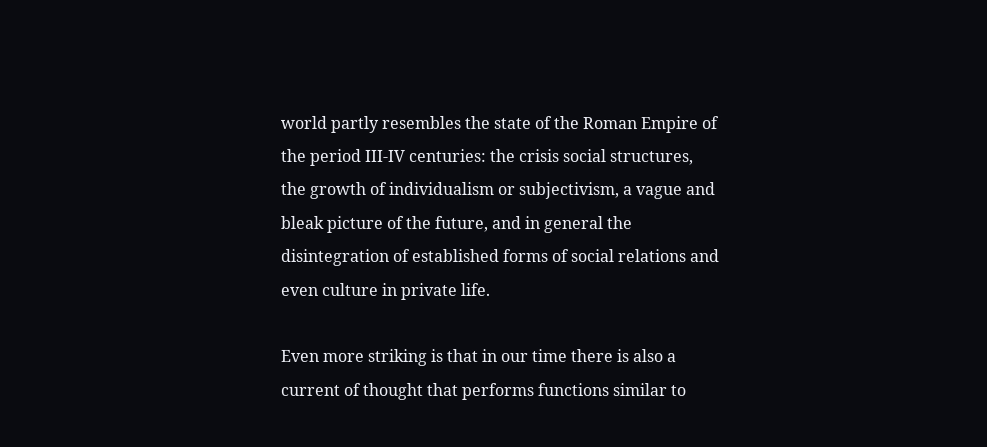world partly resembles the state of the Roman Empire of the period III-IV centuries: the crisis social structures, the growth of individualism or subjectivism, a vague and bleak picture of the future, and in general the disintegration of established forms of social relations and even culture in private life.

Even more striking is that in our time there is also a current of thought that performs functions similar to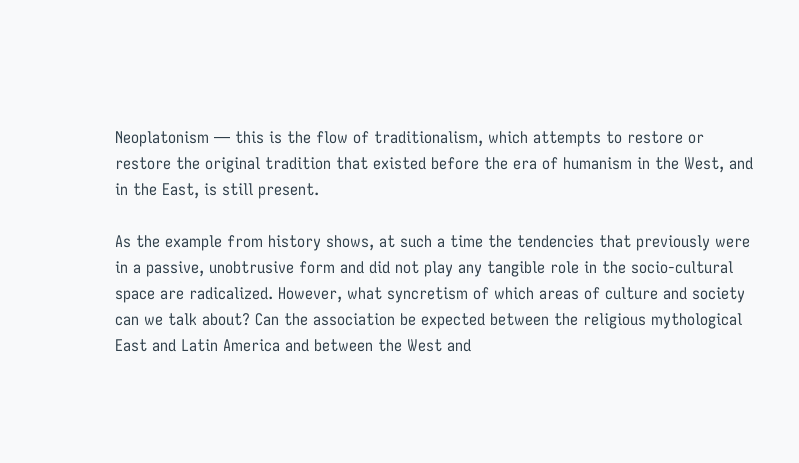Neoplatonism — this is the flow of traditionalism, which attempts to restore or restore the original tradition that existed before the era of humanism in the West, and in the East, is still present.

As the example from history shows, at such a time the tendencies that previously were in a passive, unobtrusive form and did not play any tangible role in the socio-cultural space are radicalized. However, what syncretism of which areas of culture and society can we talk about? Can the association be expected between the religious mythological East and Latin America and between the West and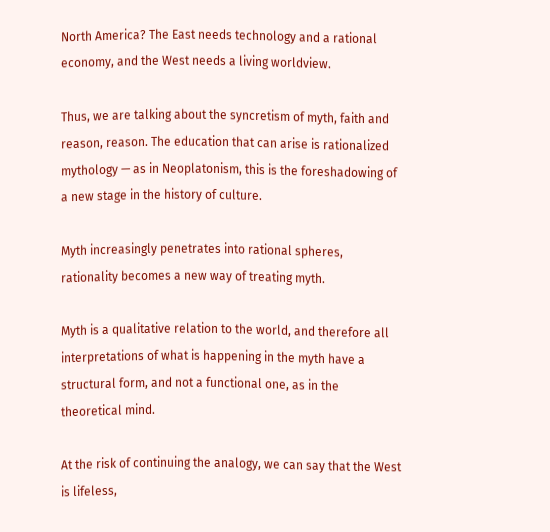North America? The East needs technology and a rational economy, and the West needs a living worldview.

Thus, we are talking about the syncretism of myth, faith and reason, reason. The education that can arise is rationalized mythology — as in Neoplatonism, this is the foreshadowing of a new stage in the history of culture.

Myth increasingly penetrates into rational spheres, rationality becomes a new way of treating myth.

Myth is a qualitative relation to the world, and therefore all interpretations of what is happening in the myth have a structural form, and not a functional one, as in the theoretical mind.

At the risk of continuing the analogy, we can say that the West is lifeless,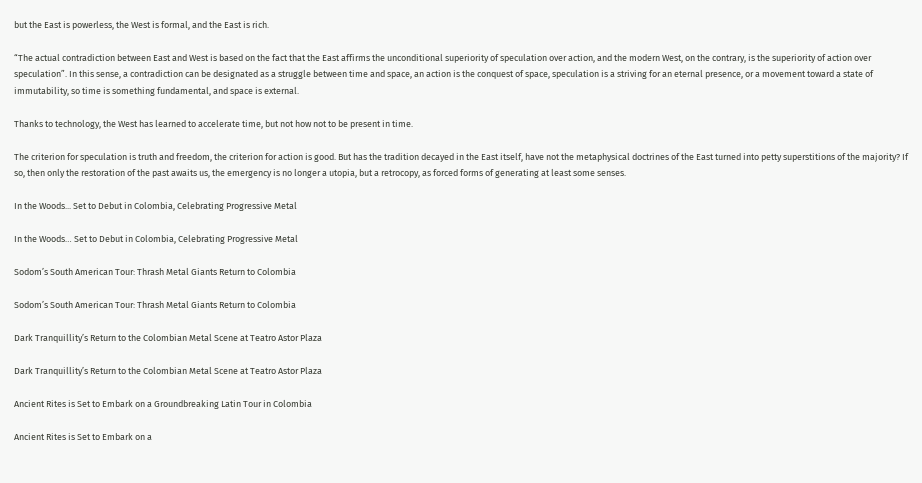but the East is powerless, the West is formal, and the East is rich.

“The actual contradiction between East and West is based on the fact that the East affirms the unconditional superiority of speculation over action, and the modern West, on the contrary, is the superiority of action over speculation”. In this sense, a contradiction can be designated as a struggle between time and space, an action is the conquest of space, speculation is a striving for an eternal presence, or a movement toward a state of immutability, so time is something fundamental, and space is external.

Thanks to technology, the West has learned to accelerate time, but not how not to be present in time.

The criterion for speculation is truth and freedom, the criterion for action is good. But has the tradition decayed in the East itself, have not the metaphysical doctrines of the East turned into petty superstitions of the majority? If so, then only the restoration of the past awaits us, the emergency is no longer a utopia, but a retrocopy, as forced forms of generating at least some senses.

In the Woods... Set to Debut in Colombia, Celebrating Progressive Metal

In the Woods… Set to Debut in Colombia, Celebrating Progressive Metal

Sodom’s South American Tour: Thrash Metal Giants Return to Colombia

Sodom’s South American Tour: Thrash Metal Giants Return to Colombia

Dark Tranquillity’s Return to the Colombian Metal Scene at Teatro Astor Plaza

Dark Tranquillity’s Return to the Colombian Metal Scene at Teatro Astor Plaza

Ancient Rites is Set to Embark on a Groundbreaking Latin Tour in Colombia

Ancient Rites is Set to Embark on a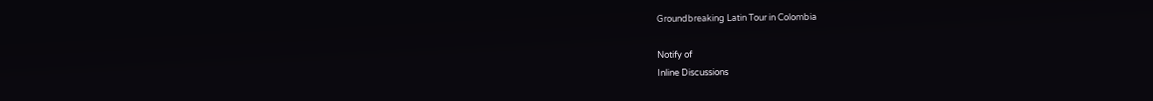Groundbreaking Latin Tour in Colombia

Notify of
Inline Discussions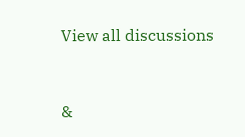View all discussions



&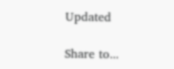Updated

Share to...